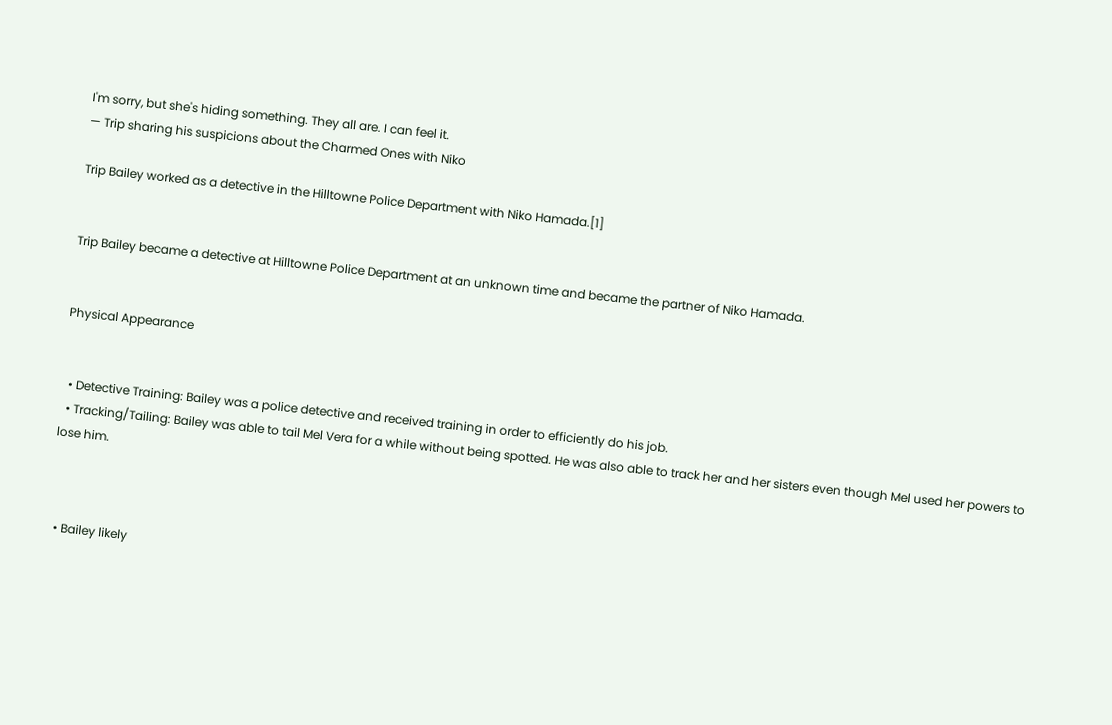I'm sorry, but she's hiding something. They all are. I can feel it.
— Trip sharing his suspicions about the Charmed Ones with Niko

Trip Bailey worked as a detective in the Hilltowne Police Department with Niko Hamada.[1]


Trip Bailey became a detective at Hilltowne Police Department at an unknown time and became the partner of Niko Hamada.


Physical Appearance


  • Detective Training: Bailey was a police detective and received training in order to efficiently do his job.
  • Tracking/Tailing: Bailey was able to tail Mel Vera for a while without being spotted. He was also able to track her and her sisters even though Mel used her powers to lose him.



  • Bailey likely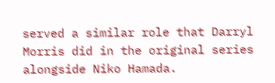served a similar role that Darryl Morris did in the original series alongside Niko Hamada.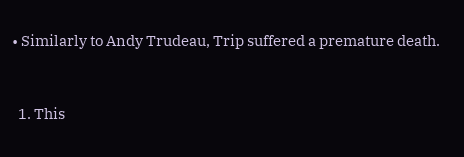• Similarly to Andy Trudeau, Trip suffered a premature death.


  1. This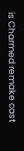is Charmed remake cast